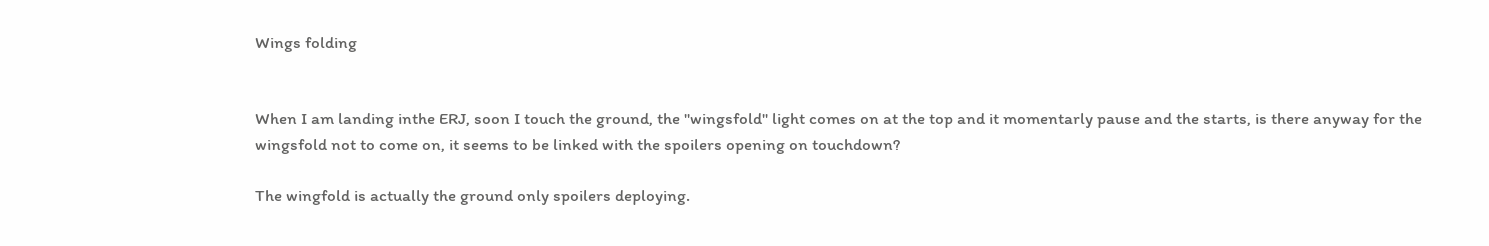Wings folding


When I am landing inthe ERJ, soon I touch the ground, the "wingsfold" light comes on at the top and it momentarly pause and the starts, is there anyway for the wingsfold not to come on, it seems to be linked with the spoilers opening on touchdown?

The wingfold is actually the ground only spoilers deploying.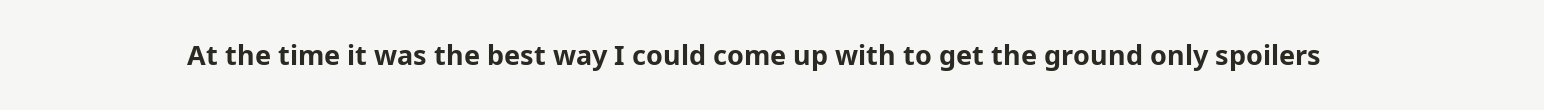At the time it was the best way I could come up with to get the ground only spoilers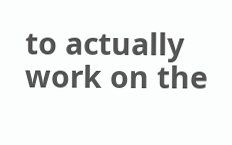to actually work on the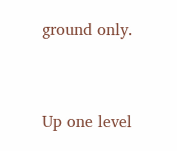ground only.


Up one level